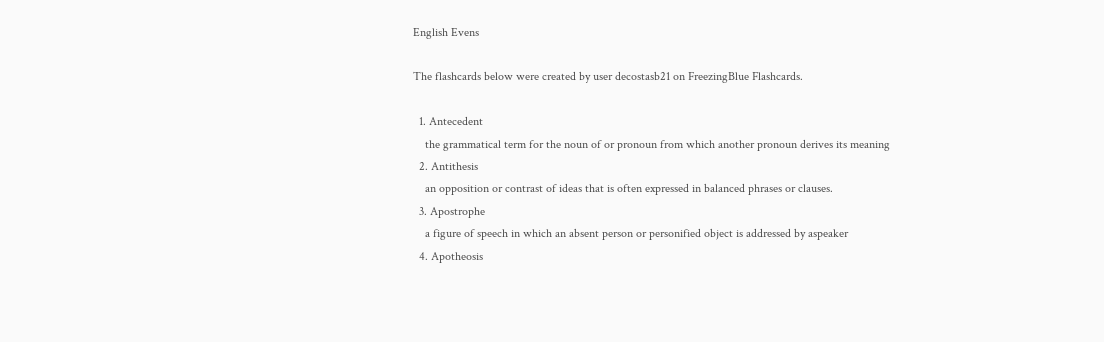English Evens

The flashcards below were created by user decostasb21 on FreezingBlue Flashcards.

  1. Antecedent
    the grammatical term for the noun of or pronoun from which another pronoun derives its meaning
  2. Antithesis
    an opposition or contrast of ideas that is often expressed in balanced phrases or clauses.
  3. Apostrophe
    a figure of speech in which an absent person or personified object is addressed by aspeaker
  4. Apotheosis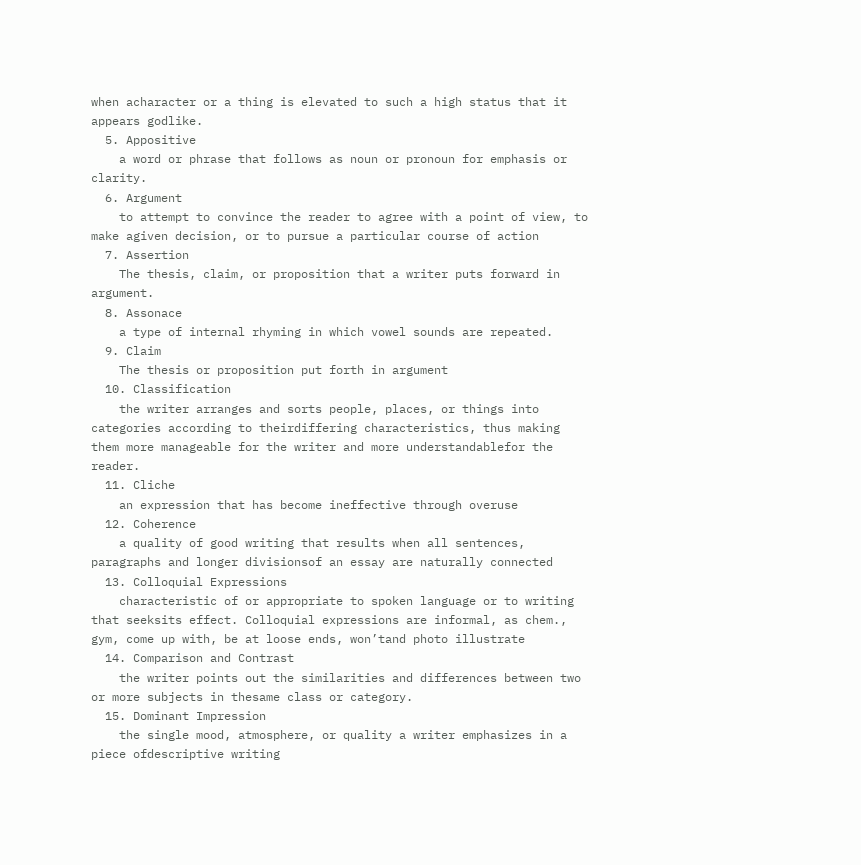when acharacter or a thing is elevated to such a high status that it appears godlike.
  5. Appositive
    a word or phrase that follows as noun or pronoun for emphasis or clarity.
  6. Argument
    to attempt to convince the reader to agree with a point of view, to make agiven decision, or to pursue a particular course of action
  7. Assertion
    The thesis, claim, or proposition that a writer puts forward in argument.
  8. Assonace
    a type of internal rhyming in which vowel sounds are repeated.
  9. Claim
    The thesis or proposition put forth in argument
  10. Classification
    the writer arranges and sorts people, places, or things into categories according to theirdiffering characteristics, thus making them more manageable for the writer and more understandablefor the reader.
  11. Cliche
    an expression that has become ineffective through overuse
  12. Coherence
    a quality of good writing that results when all sentences, paragraphs and longer divisionsof an essay are naturally connected
  13. Colloquial Expressions
    characteristic of or appropriate to spoken language or to writing that seeksits effect. Colloquial expressions are informal, as chem., gym, come up with, be at loose ends, won’tand photo illustrate
  14. Comparison and Contrast
    the writer points out the similarities and differences between two or more subjects in thesame class or category.
  15. Dominant Impression
    the single mood, atmosphere, or quality a writer emphasizes in a piece ofdescriptive writing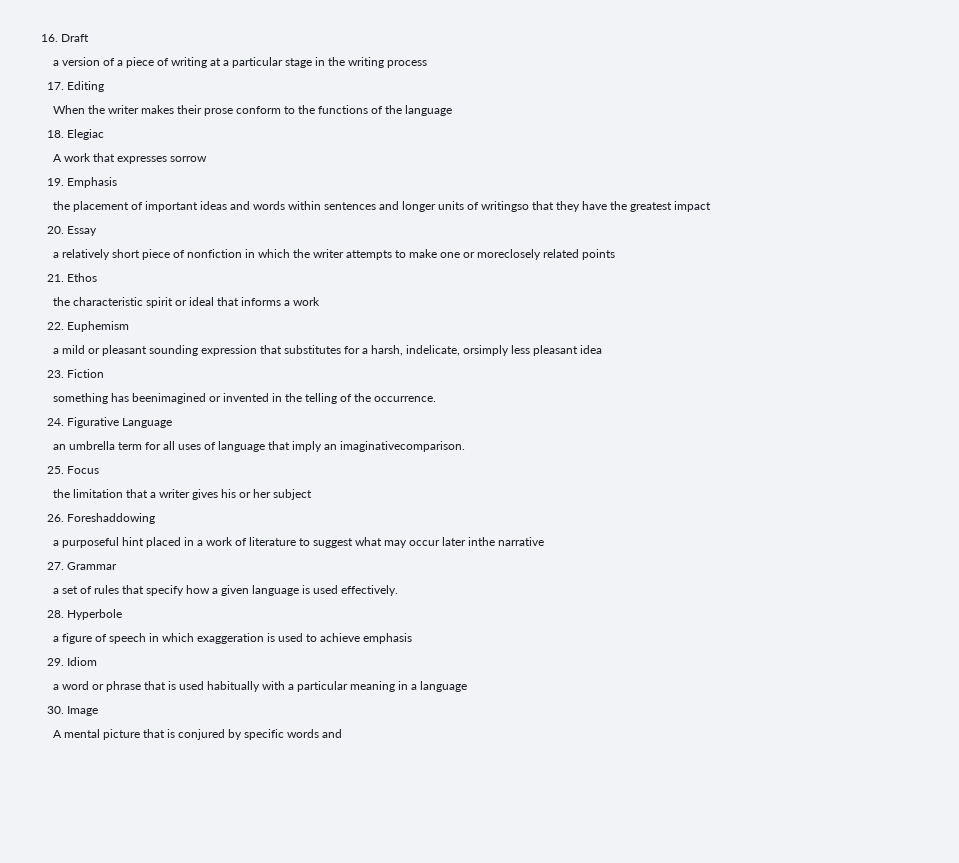16. Draft
    a version of a piece of writing at a particular stage in the writing process
  17. Editing
    When the writer makes their prose conform to the functions of the language
  18. Elegiac
    A work that expresses sorrow
  19. Emphasis
    the placement of important ideas and words within sentences and longer units of writingso that they have the greatest impact
  20. Essay
    a relatively short piece of nonfiction in which the writer attempts to make one or moreclosely related points
  21. Ethos
    the characteristic spirit or ideal that informs a work
  22. Euphemism
    a mild or pleasant sounding expression that substitutes for a harsh, indelicate, orsimply less pleasant idea
  23. Fiction
    something has beenimagined or invented in the telling of the occurrence.
  24. Figurative Language
    an umbrella term for all uses of language that imply an imaginativecomparison.
  25. Focus
    the limitation that a writer gives his or her subject
  26. Foreshaddowing
    a purposeful hint placed in a work of literature to suggest what may occur later inthe narrative
  27. Grammar
    a set of rules that specify how a given language is used effectively.
  28. Hyperbole
    a figure of speech in which exaggeration is used to achieve emphasis
  29. Idiom
    a word or phrase that is used habitually with a particular meaning in a language
  30. Image
    A mental picture that is conjured by specific words and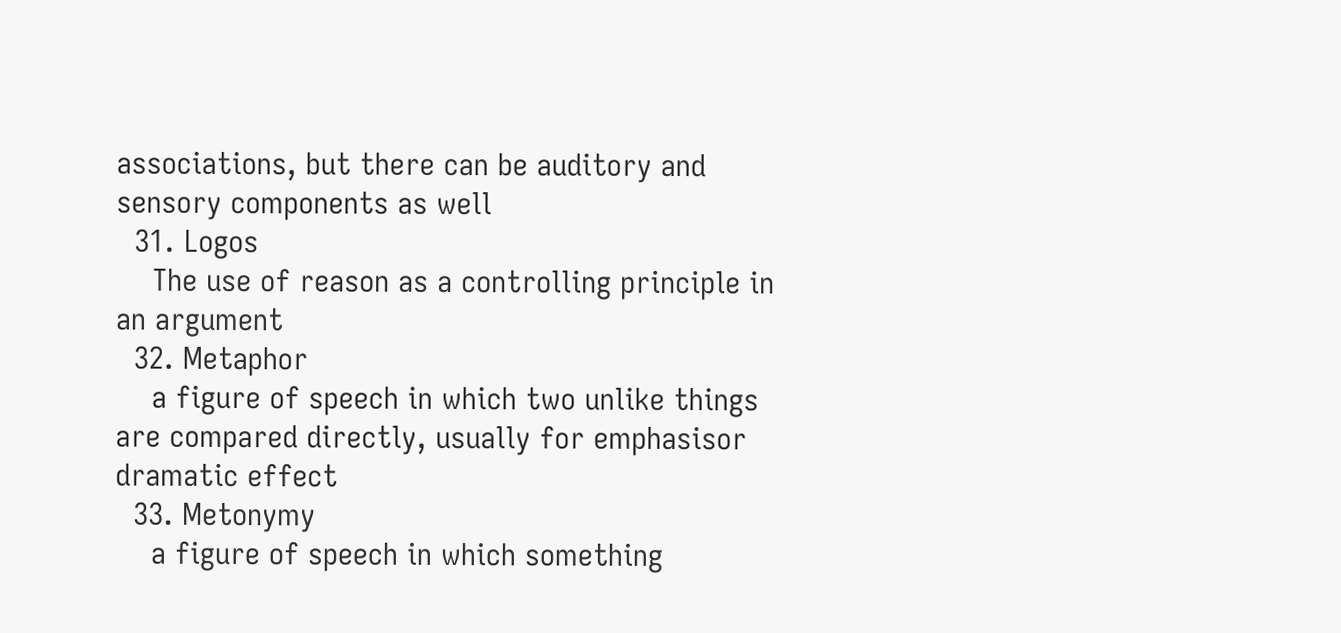associations, but there can be auditory and sensory components as well
  31. Logos
    The use of reason as a controlling principle in an argument
  32. Metaphor
    a figure of speech in which two unlike things are compared directly, usually for emphasisor dramatic effect
  33. Metonymy
    a figure of speech in which something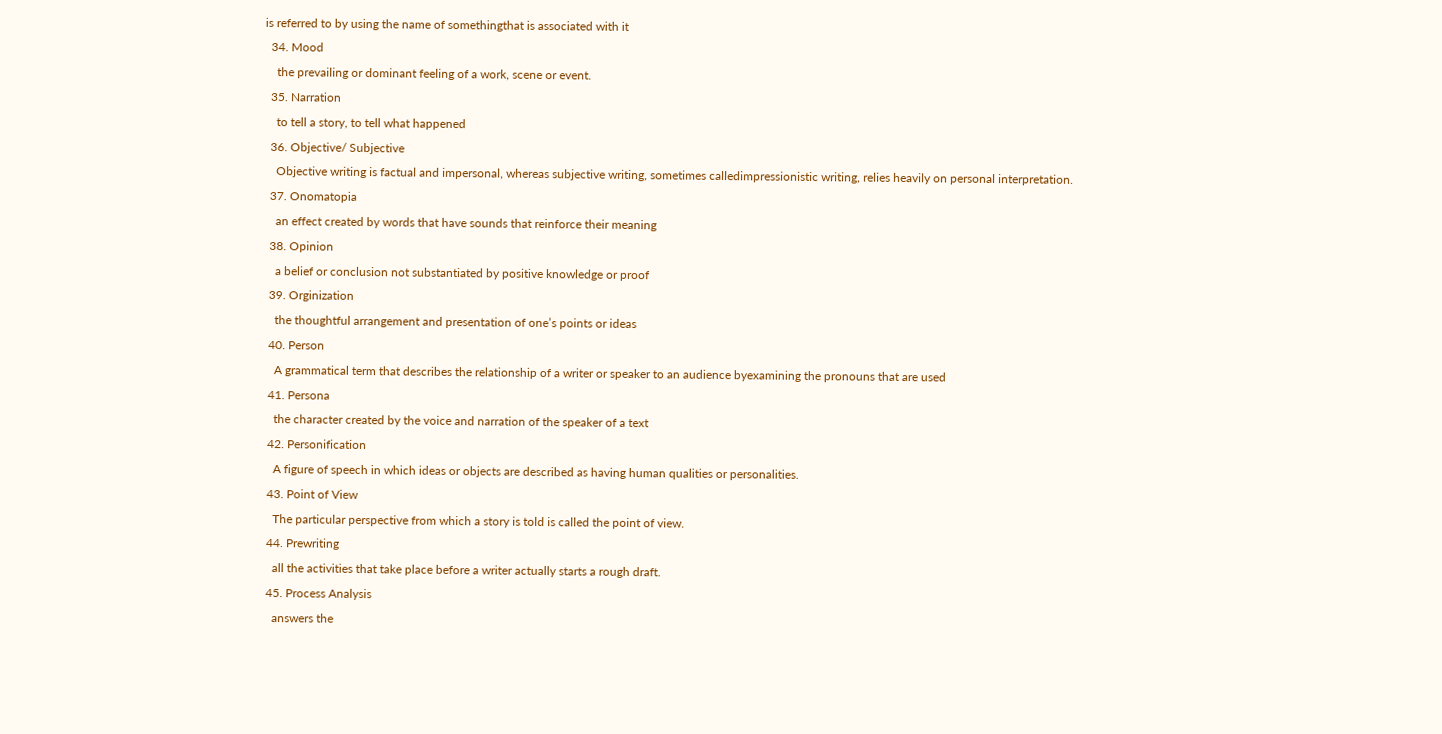is referred to by using the name of somethingthat is associated with it
  34. Mood
    the prevailing or dominant feeling of a work, scene or event.
  35. Narration
    to tell a story, to tell what happened
  36. Objective/ Subjective
    Objective writing is factual and impersonal, whereas subjective writing, sometimes calledimpressionistic writing, relies heavily on personal interpretation.
  37. Onomatopia
    an effect created by words that have sounds that reinforce their meaning
  38. Opinion
    a belief or conclusion not substantiated by positive knowledge or proof
  39. Orginization
    the thoughtful arrangement and presentation of one’s points or ideas
  40. Person
    A grammatical term that describes the relationship of a writer or speaker to an audience byexamining the pronouns that are used
  41. Persona
    the character created by the voice and narration of the speaker of a text
  42. Personification
    A figure of speech in which ideas or objects are described as having human qualities or personalities.
  43. Point of View
    The particular perspective from which a story is told is called the point of view.
  44. Prewriting
    all the activities that take place before a writer actually starts a rough draft.
  45. Process Analysis
    answers the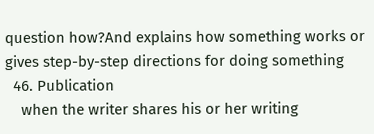question how?And explains how something works or gives step-by-step directions for doing something
  46. Publication
    when the writer shares his or her writing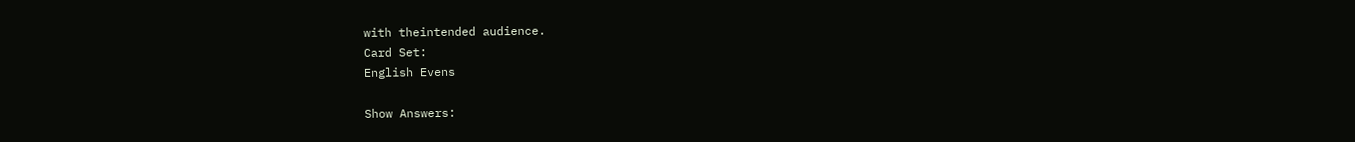with theintended audience.
Card Set:
English Evens

Show Answers: